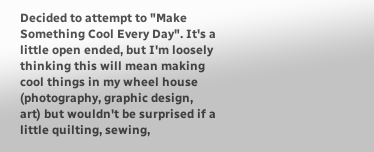Decided to attempt to "Make Something Cool Every Day". It's a little open ended, but I'm loosely thinking this will mean making cool things in my wheel house (photography, graphic design, art) but wouldn't be surprised if a little quilting, sewing,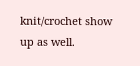knit/crochet show up as well.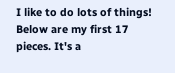I like to do lots of things! Below are my first 17 pieces. It's a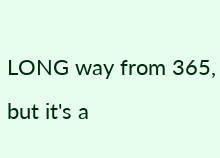LONG way from 365, but it's a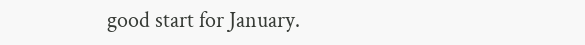good start for January.